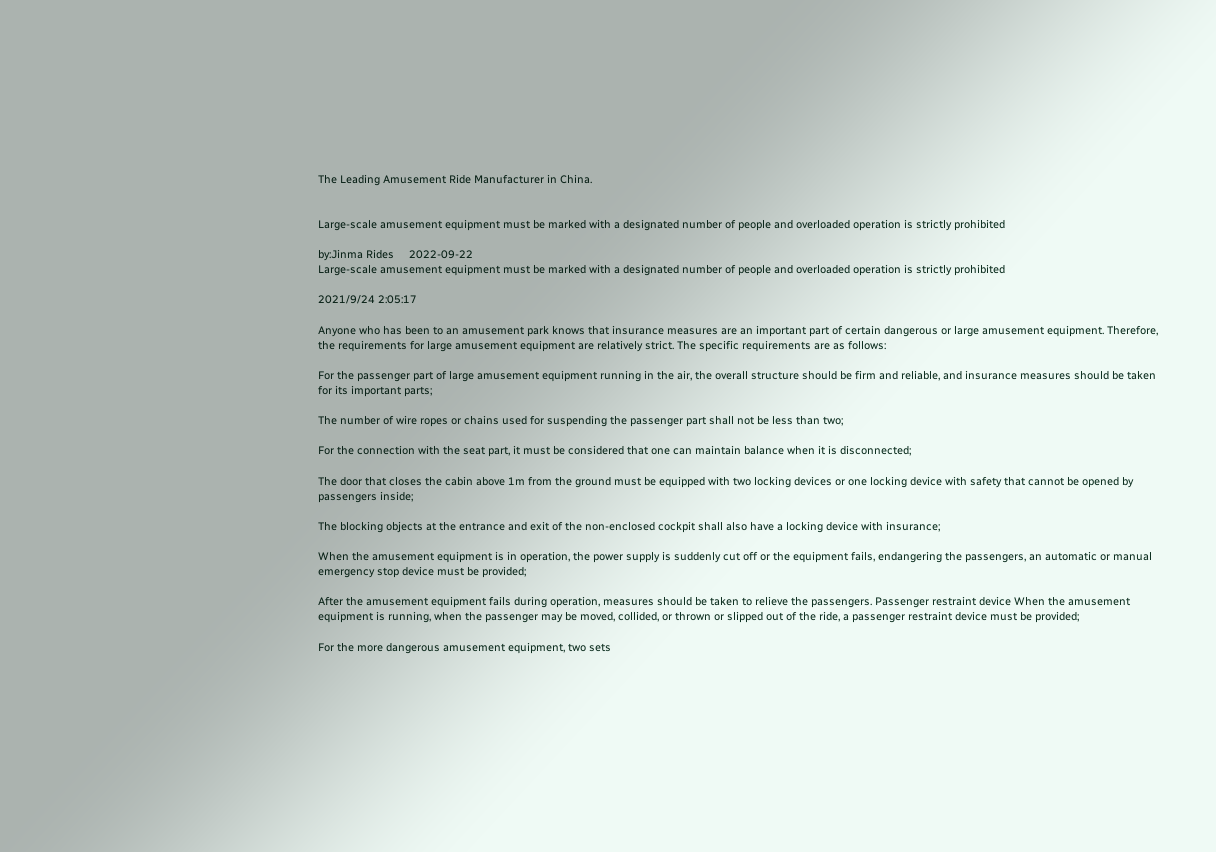The Leading Amusement Ride Manufacturer in China.


Large-scale amusement equipment must be marked with a designated number of people and overloaded operation is strictly prohibited

by:Jinma Rides     2022-09-22
Large-scale amusement equipment must be marked with a designated number of people and overloaded operation is strictly prohibited

2021/9/24 2:05:17

Anyone who has been to an amusement park knows that insurance measures are an important part of certain dangerous or large amusement equipment. Therefore, the requirements for large amusement equipment are relatively strict. The specific requirements are as follows:

For the passenger part of large amusement equipment running in the air, the overall structure should be firm and reliable, and insurance measures should be taken for its important parts;

The number of wire ropes or chains used for suspending the passenger part shall not be less than two;

For the connection with the seat part, it must be considered that one can maintain balance when it is disconnected;

The door that closes the cabin above 1m from the ground must be equipped with two locking devices or one locking device with safety that cannot be opened by passengers inside;

The blocking objects at the entrance and exit of the non-enclosed cockpit shall also have a locking device with insurance;

When the amusement equipment is in operation, the power supply is suddenly cut off or the equipment fails, endangering the passengers, an automatic or manual emergency stop device must be provided;

After the amusement equipment fails during operation, measures should be taken to relieve the passengers. Passenger restraint device When the amusement equipment is running, when the passenger may be moved, collided, or thrown or slipped out of the ride, a passenger restraint device must be provided;

For the more dangerous amusement equipment, two sets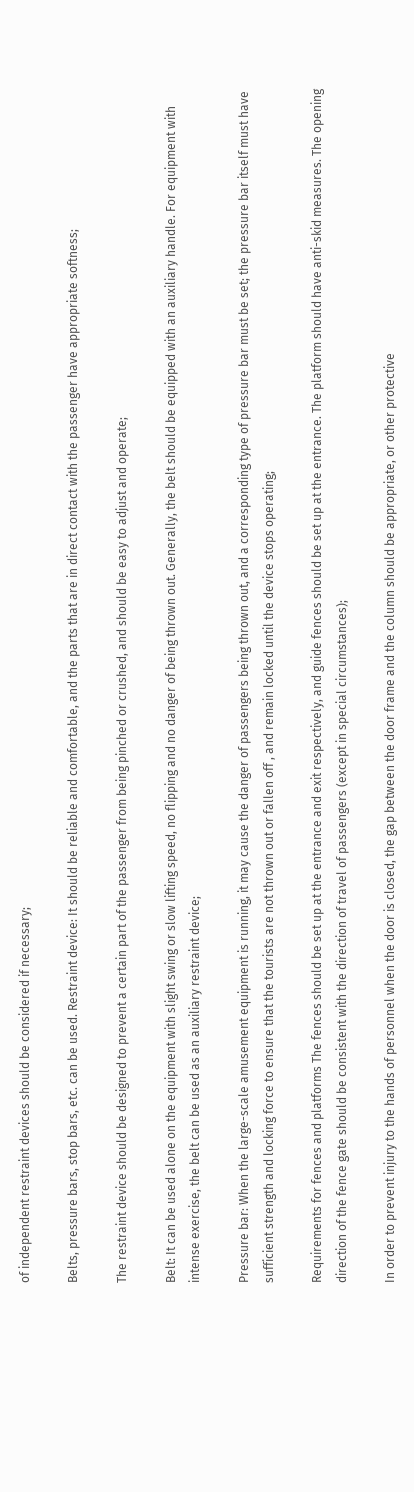of independent restraint devices should be considered if necessary;

Belts, pressure bars, stop bars, etc. can be used. Restraint device: It should be reliable and comfortable, and the parts that are in direct contact with the passenger have appropriate softness;

The restraint device should be designed to prevent a certain part of the passenger from being pinched or crushed, and should be easy to adjust and operate;

Belt: It can be used alone on the equipment with slight swing or slow lifting speed, no flipping and no danger of being thrown out. Generally, the belt should be equipped with an auxiliary handle. For equipment with intense exercise, the belt can be used as an auxiliary restraint device;

Pressure bar: When the large-scale amusement equipment is running, it may cause the danger of passengers being thrown out, and a corresponding type of pressure bar must be set; the pressure bar itself must have sufficient strength and locking force to ensure that the tourists are not thrown out or fallen off , and remain locked until the device stops operating;

Requirements for fences and platforms The fences should be set up at the entrance and exit respectively, and guide fences should be set up at the entrance. The platform should have anti-skid measures. The opening direction of the fence gate should be consistent with the direction of travel of passengers (except in special circumstances);

In order to prevent injury to the hands of personnel when the door is closed, the gap between the door frame and the column should be appropriate, or other protective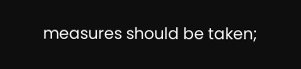measures should be taken;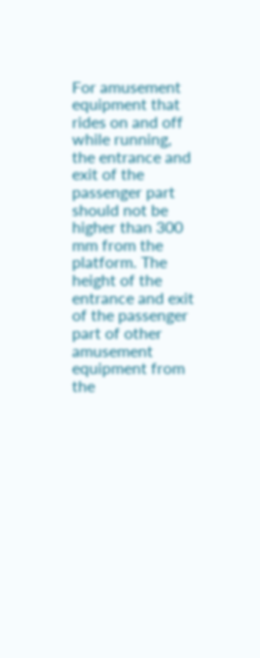For amusement equipment that rides on and off while running, the entrance and exit of the passenger part should not be higher than 300 mm from the platform. The height of the entrance and exit of the passenger part of other amusement equipment from the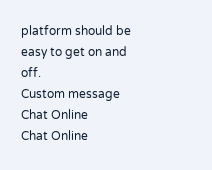platform should be easy to get on and off.
Custom message
Chat Online
Chat Online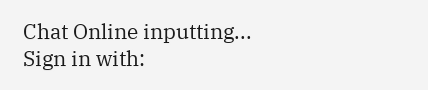Chat Online inputting...
Sign in with: